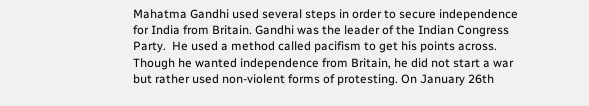Mahatma Gandhi used several steps in order to secure independence for India from Britain. Gandhi was the leader of the Indian Congress Party.  He used a method called pacifism to get his points across. Though he wanted independence from Britain, he did not start a war but rather used non-violent forms of protesting. On January 26th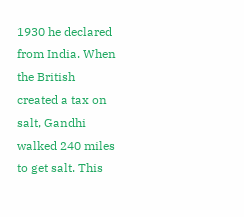1930 he declared  from India. When the British created a tax on salt, Gandhi walked 240 miles to get salt. This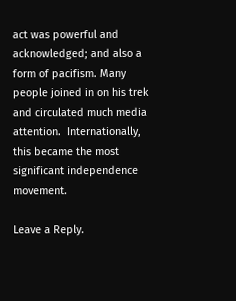act was powerful and acknowledged; and also a form of pacifism. Many people joined in on his trek and circulated much media attention.  Internationally, this became the most significant independence movement.

Leave a Reply.